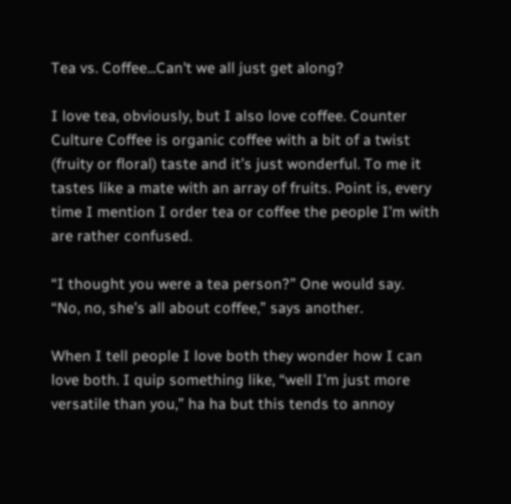Tea vs. Coffee...Can't we all just get along?

I love tea, obviously, but I also love coffee. Counter Culture Coffee is organic coffee with a bit of a twist (fruity or floral) taste and it’s just wonderful. To me it tastes like a mate with an array of fruits. Point is, every time I mention I order tea or coffee the people I’m with are rather confused.

“I thought you were a tea person?” One would say.
“No, no, she’s all about coffee,” says another.

When I tell people I love both they wonder how I can love both. I quip something like, “well I’m just more versatile than you,” ha ha but this tends to annoy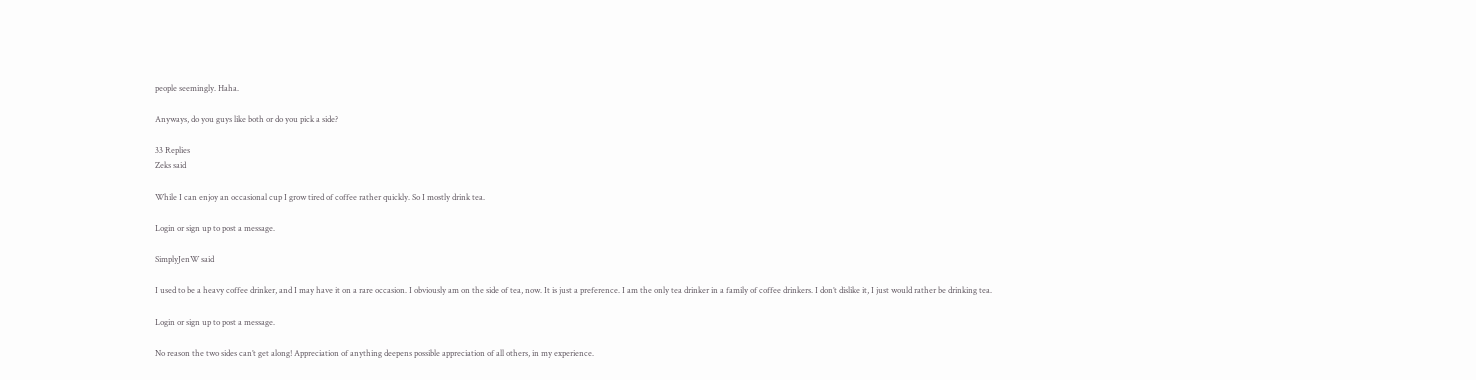people seemingly. Haha.

Anyways, do you guys like both or do you pick a side?

33 Replies
Zeks said

While I can enjoy an occasional cup I grow tired of coffee rather quickly. So I mostly drink tea.

Login or sign up to post a message.

SimplyJenW said

I used to be a heavy coffee drinker, and I may have it on a rare occasion. I obviously am on the side of tea, now. It is just a preference. I am the only tea drinker in a family of coffee drinkers. I don’t dislike it, I just would rather be drinking tea.

Login or sign up to post a message.

No reason the two sides can’t get along! Appreciation of anything deepens possible appreciation of all others, in my experience.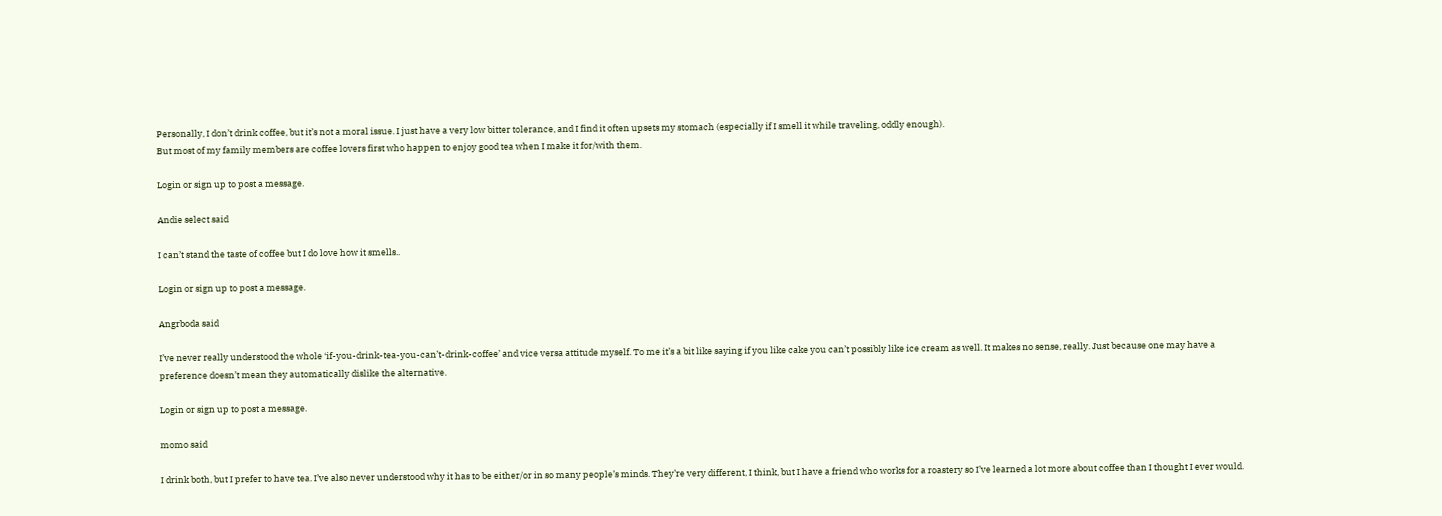Personally, I don’t drink coffee, but it’s not a moral issue. I just have a very low bitter tolerance, and I find it often upsets my stomach (especially if I smell it while traveling, oddly enough).
But most of my family members are coffee lovers first who happen to enjoy good tea when I make it for/with them.

Login or sign up to post a message.

Andie select said

I can’t stand the taste of coffee but I do love how it smells..

Login or sign up to post a message.

Angrboda said

I’ve never really understood the whole ‘if-you-drink-tea-you-can’t-drink-coffee’ and vice versa attitude myself. To me it’s a bit like saying if you like cake you can’t possibly like ice cream as well. It makes no sense, really. Just because one may have a preference doesn’t mean they automatically dislike the alternative.

Login or sign up to post a message.

momo said

I drink both, but I prefer to have tea. I’ve also never understood why it has to be either/or in so many people’s minds. They’re very different, I think, but I have a friend who works for a roastery so I’ve learned a lot more about coffee than I thought I ever would.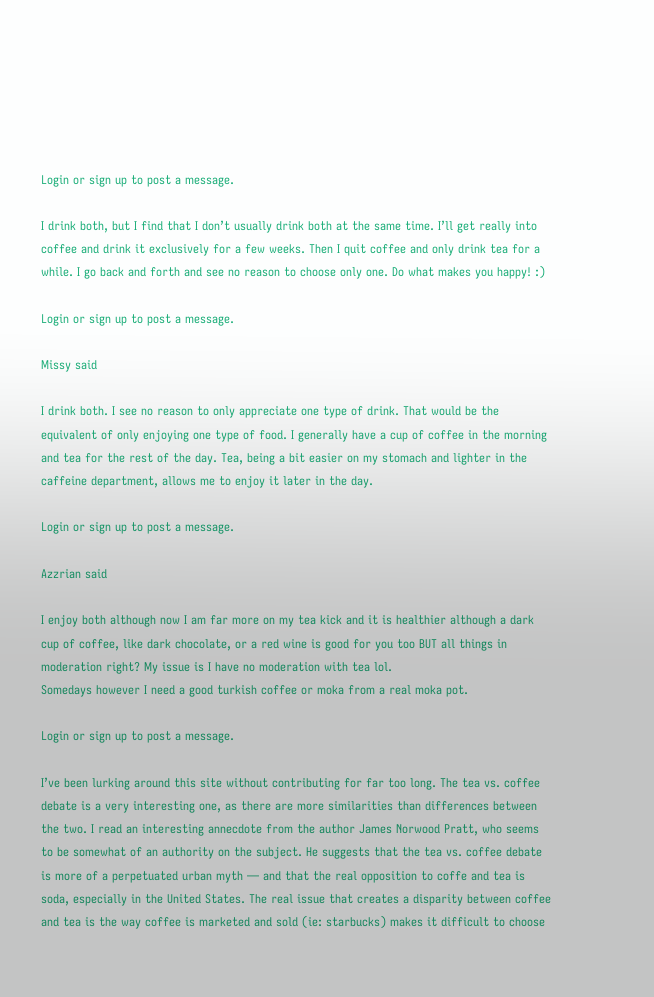Login or sign up to post a message.

I drink both, but I find that I don’t usually drink both at the same time. I’ll get really into coffee and drink it exclusively for a few weeks. Then I quit coffee and only drink tea for a while. I go back and forth and see no reason to choose only one. Do what makes you happy! :)

Login or sign up to post a message.

Missy said

I drink both. I see no reason to only appreciate one type of drink. That would be the equivalent of only enjoying one type of food. I generally have a cup of coffee in the morning and tea for the rest of the day. Tea, being a bit easier on my stomach and lighter in the caffeine department, allows me to enjoy it later in the day.

Login or sign up to post a message.

Azzrian said

I enjoy both although now I am far more on my tea kick and it is healthier although a dark cup of coffee, like dark chocolate, or a red wine is good for you too BUT all things in moderation right? My issue is I have no moderation with tea lol.
Somedays however I need a good turkish coffee or moka from a real moka pot.

Login or sign up to post a message.

I’ve been lurking around this site without contributing for far too long. The tea vs. coffee debate is a very interesting one, as there are more similarities than differences between the two. I read an interesting annecdote from the author James Norwood Pratt, who seems to be somewhat of an authority on the subject. He suggests that the tea vs. coffee debate is more of a perpetuated urban myth — and that the real opposition to coffe and tea is soda, especially in the United States. The real issue that creates a disparity between coffee and tea is the way coffee is marketed and sold (ie: starbucks) makes it difficult to choose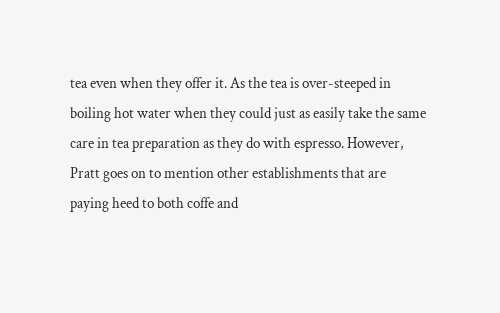tea even when they offer it. As the tea is over-steeped in boiling hot water when they could just as easily take the same care in tea preparation as they do with espresso. However, Pratt goes on to mention other establishments that are paying heed to both coffe and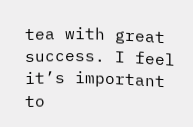tea with great success. I feel it’s important to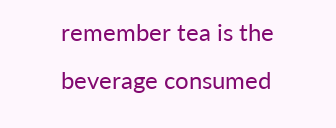remember tea is the beverage consumed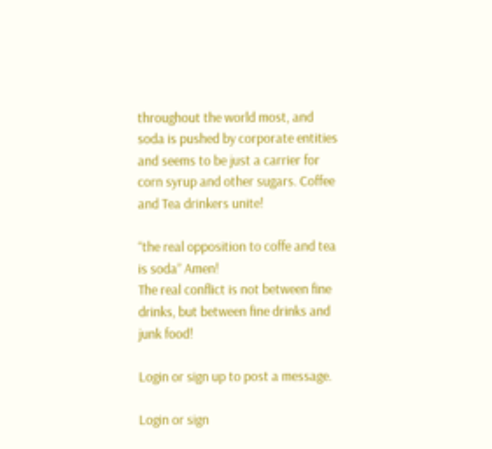throughout the world most, and soda is pushed by corporate entities and seems to be just a carrier for corn syrup and other sugars. Coffee and Tea drinkers unite!

“the real opposition to coffe and tea is soda” Amen!
The real conflict is not between fine drinks, but between fine drinks and junk food!

Login or sign up to post a message.

Login or sign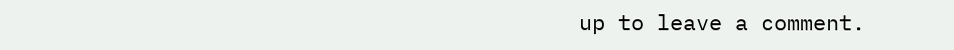up to leave a comment.